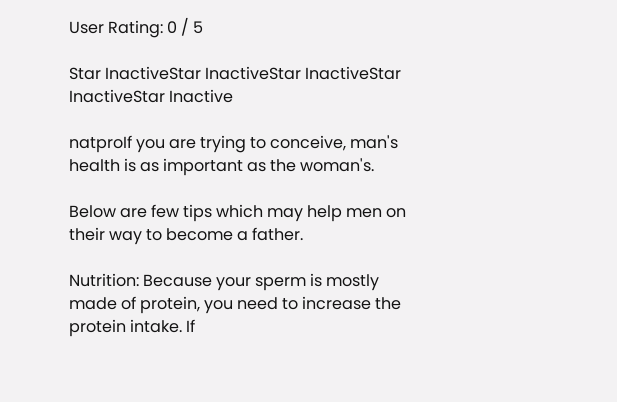User Rating: 0 / 5

Star InactiveStar InactiveStar InactiveStar InactiveStar Inactive

natproIf you are trying to conceive, man's health is as important as the woman's.

Below are few tips which may help men on their way to become a father.

Nutrition: Because your sperm is mostly made of protein, you need to increase the protein intake. If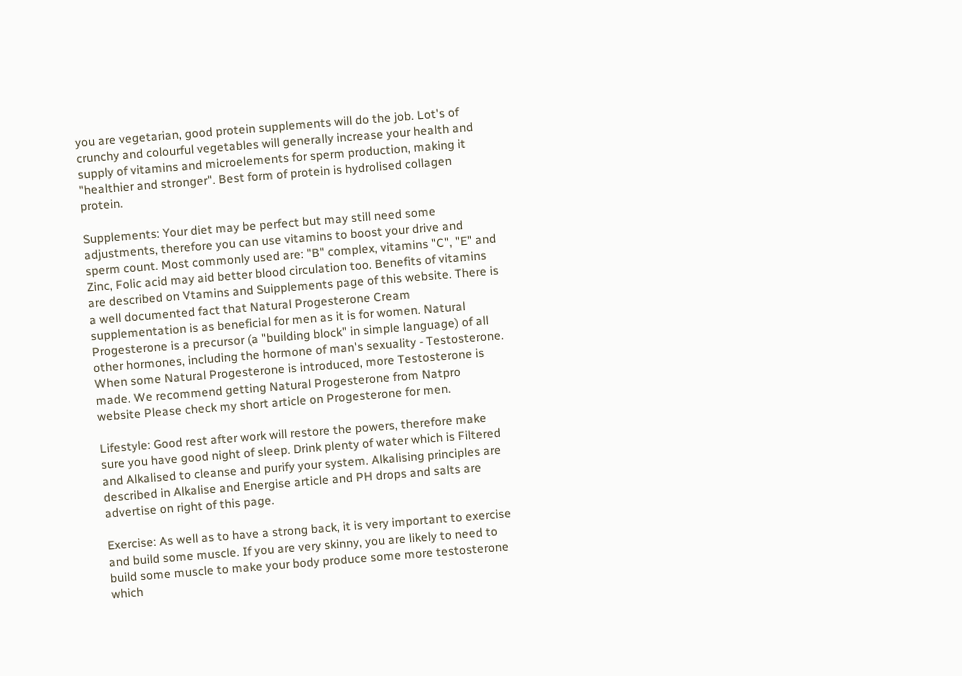you are vegetarian, good protein supplements will do the job. Lot's of crunchy and colourful vegetables will generally increase your health and supply of vitamins and microelements for sperm production, making it "healthier and stronger". Best form of protein is hydrolised collagen protein.

Supplements: Your diet may be perfect but may still need some adjustments, therefore you can use vitamins to boost your drive and sperm count. Most commonly used are: "B" complex, vitamins "C", "E" and Zinc, Folic acid may aid better blood circulation too. Benefits of vitamins are described on Vtamins and Suipplements page of this website. There is a well documented fact that Natural Progesterone Cream supplementation is as beneficial for men as it is for women. Natural Progesterone is a precursor (a "building block" in simple language) of all other hormones, including the hormone of man's sexuality - Testosterone. When some Natural Progesterone is introduced, more Testosterone is made. We recommend getting Natural Progesterone from Natpro website Please check my short article on Progesterone for men.

Lifestyle: Good rest after work will restore the powers, therefore make sure you have good night of sleep. Drink plenty of water which is Filtered and Alkalised to cleanse and purify your system. Alkalising principles are described in Alkalise and Energise article and PH drops and salts are advertise on right of this page.

Exercise: As well as to have a strong back, it is very important to exercise and build some muscle. If you are very skinny, you are likely to need to build some muscle to make your body produce some more testosterone which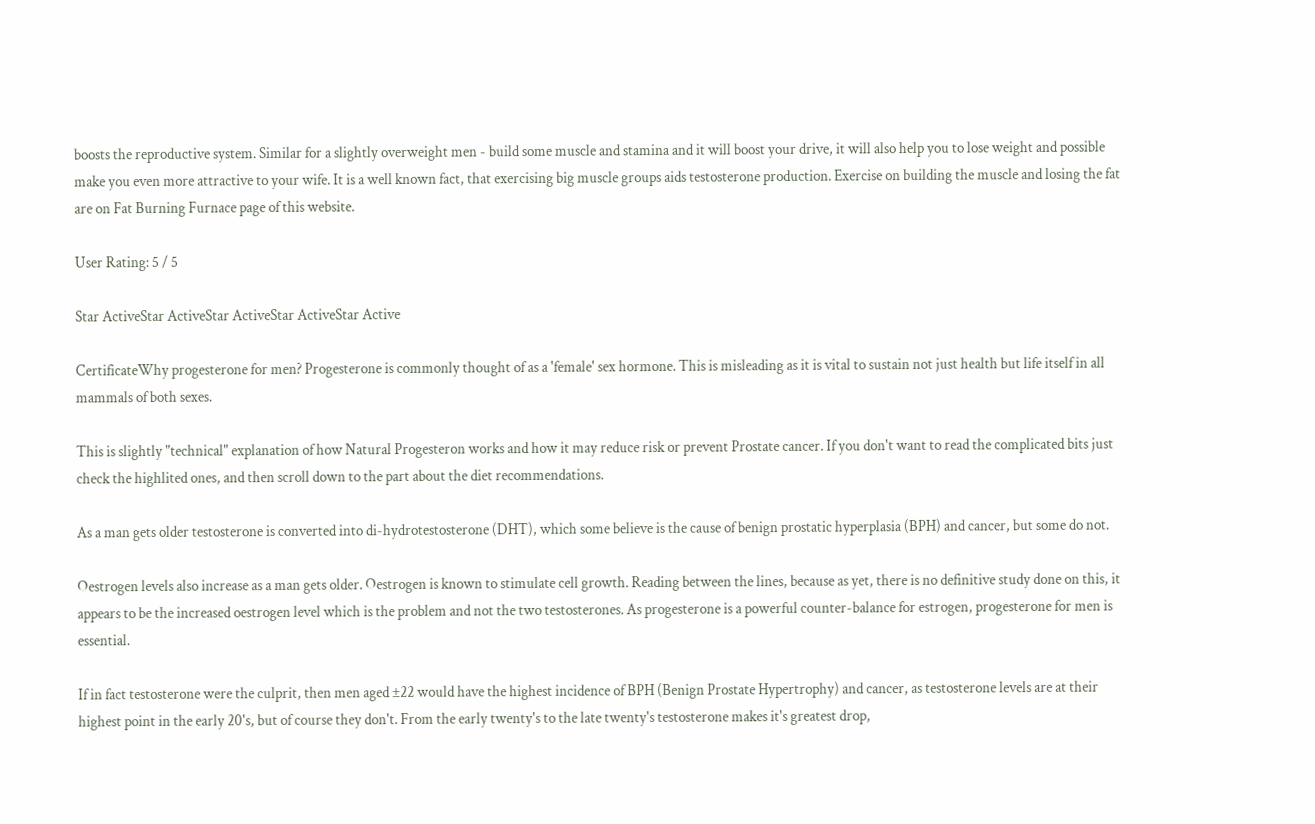boosts the reproductive system. Similar for a slightly overweight men - build some muscle and stamina and it will boost your drive, it will also help you to lose weight and possible make you even more attractive to your wife. It is a well known fact, that exercising big muscle groups aids testosterone production. Exercise on building the muscle and losing the fat are on Fat Burning Furnace page of this website.

User Rating: 5 / 5

Star ActiveStar ActiveStar ActiveStar ActiveStar Active

CertificateWhy progesterone for men? Progesterone is commonly thought of as a 'female' sex hormone. This is misleading as it is vital to sustain not just health but life itself in all mammals of both sexes.

This is slightly "technical" explanation of how Natural Progesteron works and how it may reduce risk or prevent Prostate cancer. If you don't want to read the complicated bits just check the highlited ones, and then scroll down to the part about the diet recommendations.

As a man gets older testosterone is converted into di-hydrotestosterone (DHT), which some believe is the cause of benign prostatic hyperplasia (BPH) and cancer, but some do not.

Oestrogen levels also increase as a man gets older. Oestrogen is known to stimulate cell growth. Reading between the lines, because as yet, there is no definitive study done on this, it appears to be the increased oestrogen level which is the problem and not the two testosterones. As progesterone is a powerful counter-balance for estrogen, progesterone for men is essential.

If in fact testosterone were the culprit, then men aged ±22 would have the highest incidence of BPH (Benign Prostate Hypertrophy) and cancer, as testosterone levels are at their highest point in the early 20's, but of course they don't. From the early twenty's to the late twenty's testosterone makes it's greatest drop,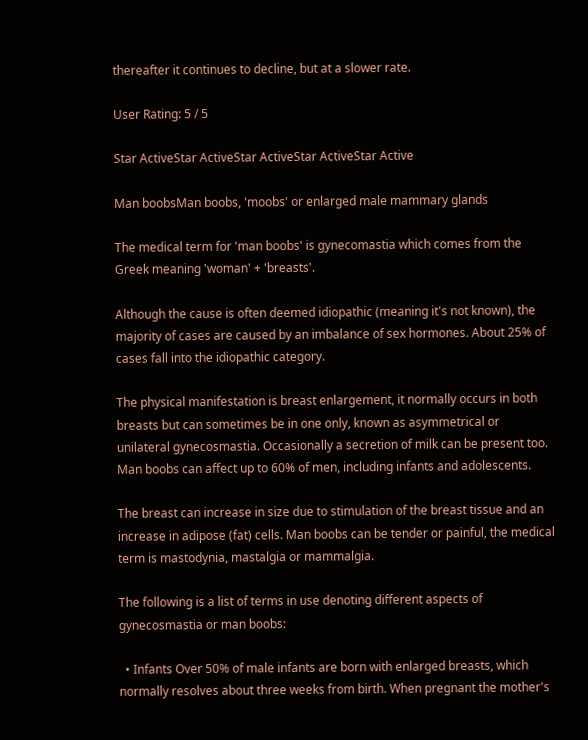thereafter it continues to decline, but at a slower rate.

User Rating: 5 / 5

Star ActiveStar ActiveStar ActiveStar ActiveStar Active

Man boobsMan boobs, 'moobs' or enlarged male mammary glands

The medical term for 'man boobs' is gynecomastia which comes from the Greek meaning 'woman' + 'breasts'.

Although the cause is often deemed idiopathic (meaning it's not known), the majority of cases are caused by an imbalance of sex hormones. About 25% of cases fall into the idiopathic category.

The physical manifestation is breast enlargement, it normally occurs in both breasts but can sometimes be in one only, known as asymmetrical or unilateral gynecosmastia. Occasionally a secretion of milk can be present too. Man boobs can affect up to 60% of men, including infants and adolescents.

The breast can increase in size due to stimulation of the breast tissue and an increase in adipose (fat) cells. Man boobs can be tender or painful, the medical term is mastodynia, mastalgia or mammalgia.

The following is a list of terms in use denoting different aspects of gynecosmastia or man boobs:

  • Infants Over 50% of male infants are born with enlarged breasts, which normally resolves about three weeks from birth. When pregnant the mother's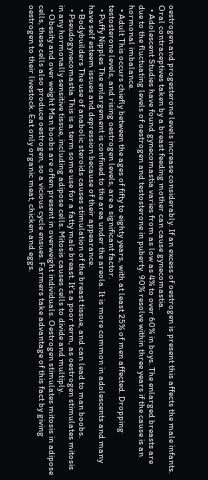oestrogen and progesterone levels increase considerably. If an excess of oestrogen is present this affects the male infants. Oral contraceptives taken by a breast feeding mother can cause gynecomastia.
  • Adolescent Studies have found gynecomastia varies from as low as 4% to over 60% in boys. The enlarged breasts are due to the fluctuating levels of oestrogen and testosterone in puberty. 90% resolve within three years if the cause is an hormonal imbalance.
  • Adult This occurs chiefly between the ages of fifty to eighty years, with at least 25% of men affected. Dropping testosterone levels, and rising oestrogen levels, are a significant factor.
  • Puffy Nipples The enlargement is confined to the area under the areola. It is more common in adolescents and many have self esteem issues and depression because of their appearance.
  • Bodybuilders The use of anabolic steroids causes stimulation of the breast tissue, and can lead to man boobs.
  • Pseudogynecomastia This is a term some use for a fatty male breast. It's a poor term, as oestrogen stimulates mitosis in any hormonally sensitive tissue, including adipose cells. Mitosis causes cells to divide and multiply.
  • Obesity and over weight Man boobs are often present in overweight individuals. Oestrogen stimulates mitosis in adipose cells, these cells also produce oestrogen, so a vicious cycle ensues. Farmers take advantage of this fact by giving oestrogen to their livestock. Eat only organic meat, chicken and eggs.